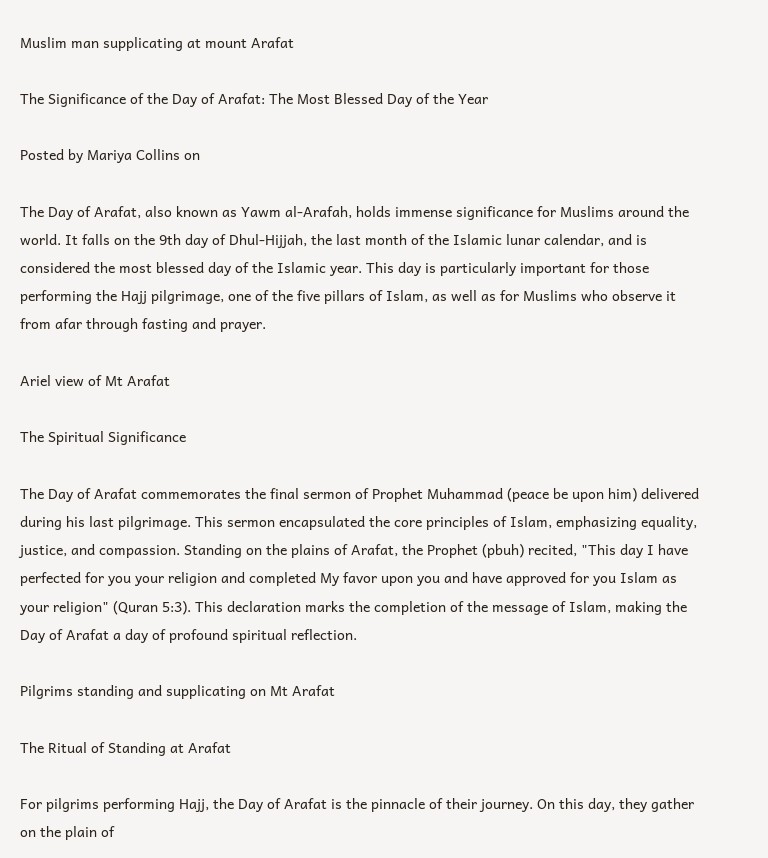Muslim man supplicating at mount Arafat

The Significance of the Day of Arafat: The Most Blessed Day of the Year

Posted by Mariya Collins on

The Day of Arafat, also known as Yawm al-Arafah, holds immense significance for Muslims around the world. It falls on the 9th day of Dhul-Hijjah, the last month of the Islamic lunar calendar, and is considered the most blessed day of the Islamic year. This day is particularly important for those performing the Hajj pilgrimage, one of the five pillars of Islam, as well as for Muslims who observe it from afar through fasting and prayer.

Ariel view of Mt Arafat

The Spiritual Significance

The Day of Arafat commemorates the final sermon of Prophet Muhammad (peace be upon him) delivered during his last pilgrimage. This sermon encapsulated the core principles of Islam, emphasizing equality, justice, and compassion. Standing on the plains of Arafat, the Prophet (pbuh) recited, "This day I have perfected for you your religion and completed My favor upon you and have approved for you Islam as your religion" (Quran 5:3). This declaration marks the completion of the message of Islam, making the Day of Arafat a day of profound spiritual reflection.

Pilgrims standing and supplicating on Mt Arafat

The Ritual of Standing at Arafat

For pilgrims performing Hajj, the Day of Arafat is the pinnacle of their journey. On this day, they gather on the plain of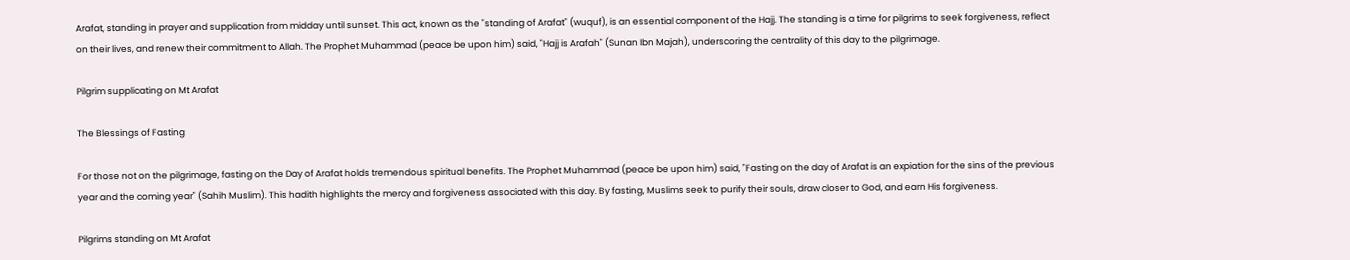Arafat, standing in prayer and supplication from midday until sunset. This act, known as the "standing of Arafat" (wuquf), is an essential component of the Hajj. The standing is a time for pilgrims to seek forgiveness, reflect on their lives, and renew their commitment to Allah. The Prophet Muhammad (peace be upon him) said, "Hajj is Arafah" (Sunan Ibn Majah), underscoring the centrality of this day to the pilgrimage.

Pilgrim supplicating on Mt Arafat

The Blessings of Fasting

For those not on the pilgrimage, fasting on the Day of Arafat holds tremendous spiritual benefits. The Prophet Muhammad (peace be upon him) said, "Fasting on the day of Arafat is an expiation for the sins of the previous year and the coming year" (Sahih Muslim). This hadith highlights the mercy and forgiveness associated with this day. By fasting, Muslims seek to purify their souls, draw closer to God, and earn His forgiveness.

Pilgrims standing on Mt Arafat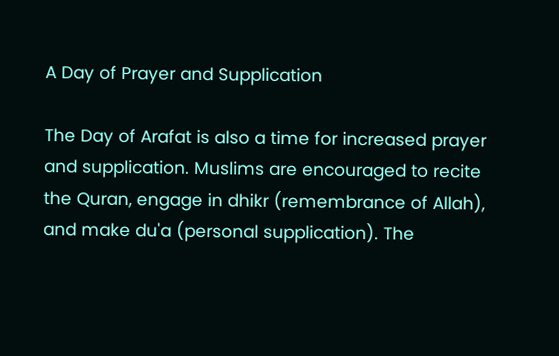A Day of Prayer and Supplication

The Day of Arafat is also a time for increased prayer and supplication. Muslims are encouraged to recite the Quran, engage in dhikr (remembrance of Allah), and make du'a (personal supplication). The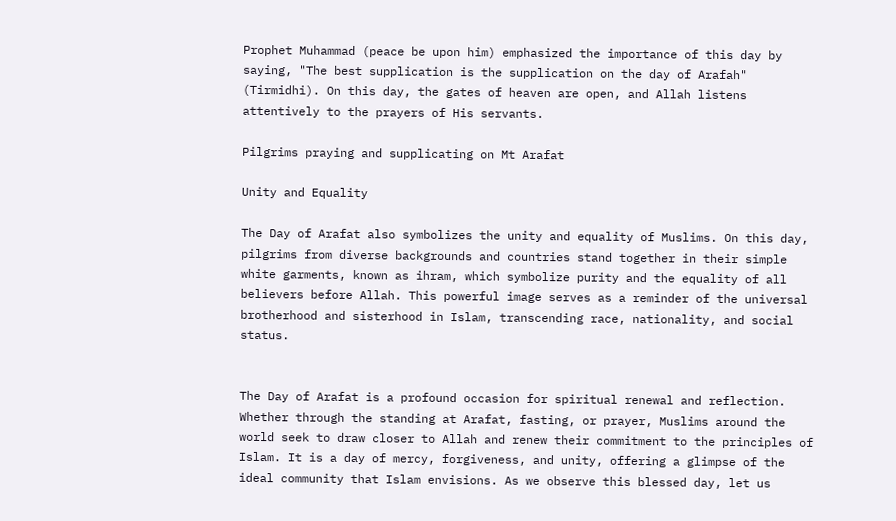Prophet Muhammad (peace be upon him) emphasized the importance of this day by saying, "The best supplication is the supplication on the day of Arafah" (Tirmidhi). On this day, the gates of heaven are open, and Allah listens attentively to the prayers of His servants.

Pilgrims praying and supplicating on Mt Arafat

Unity and Equality

The Day of Arafat also symbolizes the unity and equality of Muslims. On this day, pilgrims from diverse backgrounds and countries stand together in their simple white garments, known as ihram, which symbolize purity and the equality of all believers before Allah. This powerful image serves as a reminder of the universal brotherhood and sisterhood in Islam, transcending race, nationality, and social status.


The Day of Arafat is a profound occasion for spiritual renewal and reflection. Whether through the standing at Arafat, fasting, or prayer, Muslims around the world seek to draw closer to Allah and renew their commitment to the principles of Islam. It is a day of mercy, forgiveness, and unity, offering a glimpse of the ideal community that Islam envisions. As we observe this blessed day, let us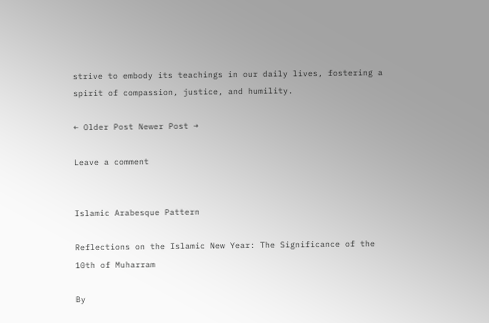strive to embody its teachings in our daily lives, fostering a spirit of compassion, justice, and humility.

← Older Post Newer Post →

Leave a comment


Islamic Arabesque Pattern

Reflections on the Islamic New Year: The Significance of the 10th of Muharram

By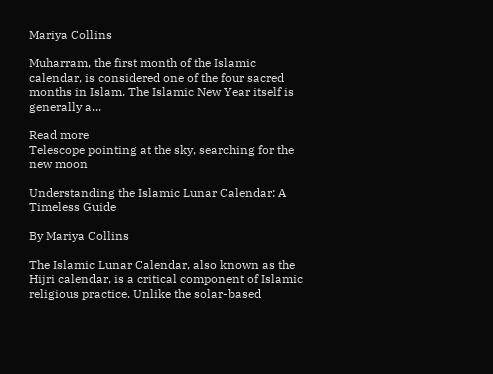Mariya Collins

Muharram, the first month of the Islamic calendar, is considered one of the four sacred months in Islam. The Islamic New Year itself is generally a...

Read more
Telescope pointing at the sky, searching for the new moon

Understanding the Islamic Lunar Calendar: A Timeless Guide

By Mariya Collins

The Islamic Lunar Calendar, also known as the Hijri calendar, is a critical component of Islamic religious practice. Unlike the solar-based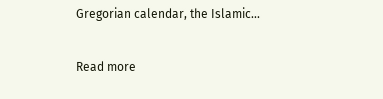Gregorian calendar, the Islamic...

Read more